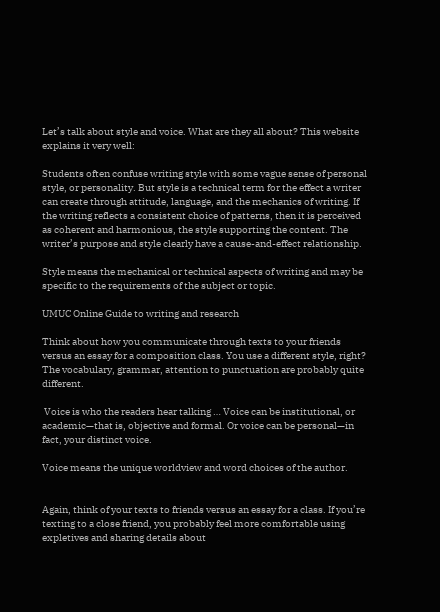Let’s talk about style and voice. What are they all about? This website explains it very well:

Students often confuse writing style with some vague sense of personal style, or personality. But style is a technical term for the effect a writer can create through attitude, language, and the mechanics of writing. If the writing reflects a consistent choice of patterns, then it is perceived as coherent and harmonious, the style supporting the content. The writer’s purpose and style clearly have a cause-and-effect relationship.

Style means the mechanical or technical aspects of writing and may be specific to the requirements of the subject or topic.

UMUC Online Guide to writing and research

Think about how you communicate through texts to your friends versus an essay for a composition class. You use a different style, right? The vocabulary, grammar, attention to punctuation are probably quite different.

 Voice is who the readers hear talking … Voice can be institutional, or academic—that is, objective and formal. Or voice can be personal—in fact, your distinct voice.

Voice means the unique worldview and word choices of the author.


Again, think of your texts to friends versus an essay for a class. If you’re texting to a close friend, you probably feel more comfortable using expletives and sharing details about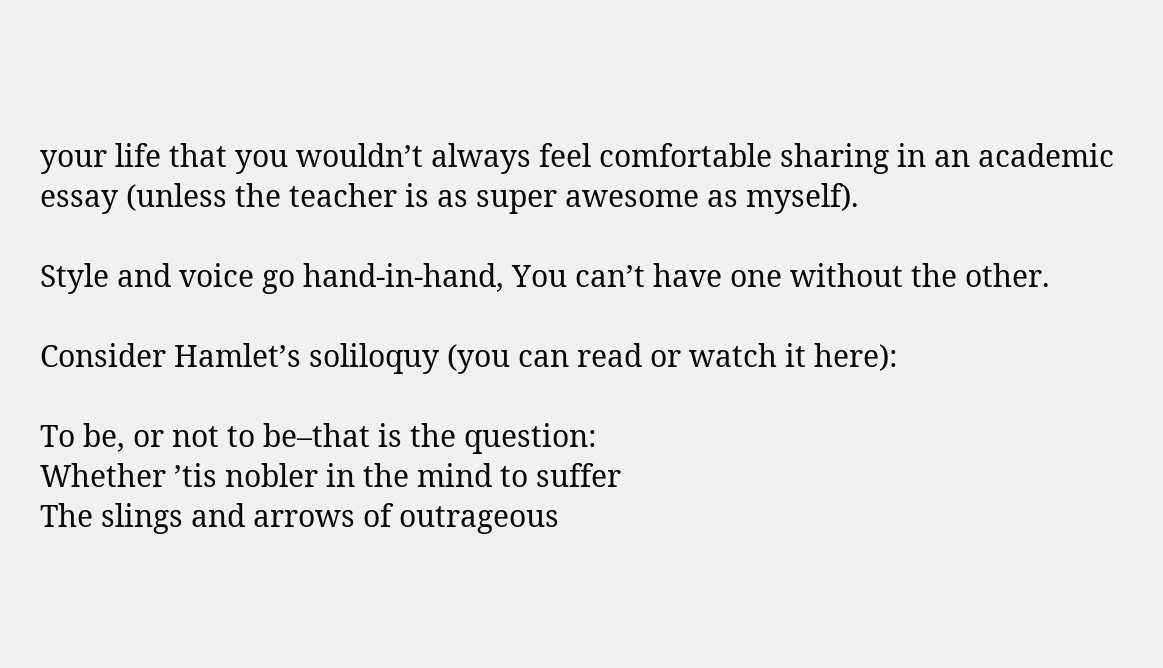your life that you wouldn’t always feel comfortable sharing in an academic essay (unless the teacher is as super awesome as myself).

Style and voice go hand-in-hand, You can’t have one without the other.

Consider Hamlet’s soliloquy (you can read or watch it here):

To be, or not to be–that is the question:
Whether ’tis nobler in the mind to suffer
The slings and arrows of outrageous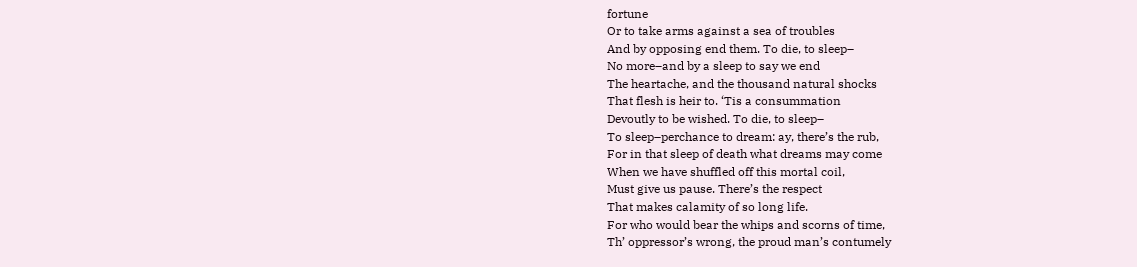fortune
Or to take arms against a sea of troubles
And by opposing end them. To die, to sleep–
No more–and by a sleep to say we end
The heartache, and the thousand natural shocks
That flesh is heir to. ‘Tis a consummation
Devoutly to be wished. To die, to sleep–
To sleep–perchance to dream: ay, there’s the rub,
For in that sleep of death what dreams may come
When we have shuffled off this mortal coil,
Must give us pause. There’s the respect
That makes calamity of so long life.
For who would bear the whips and scorns of time,
Th’ oppressor’s wrong, the proud man’s contumely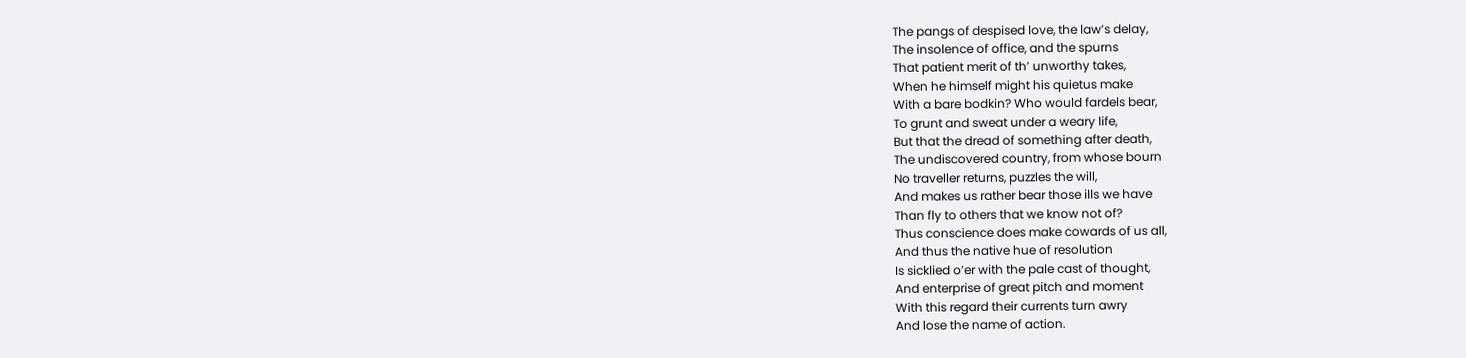The pangs of despised love, the law’s delay,
The insolence of office, and the spurns
That patient merit of th’ unworthy takes,
When he himself might his quietus make
With a bare bodkin? Who would fardels bear,
To grunt and sweat under a weary life,
But that the dread of something after death,
The undiscovered country, from whose bourn
No traveller returns, puzzles the will,
And makes us rather bear those ills we have
Than fly to others that we know not of?
Thus conscience does make cowards of us all,
And thus the native hue of resolution
Is sicklied o’er with the pale cast of thought,
And enterprise of great pitch and moment
With this regard their currents turn awry
And lose the name of action.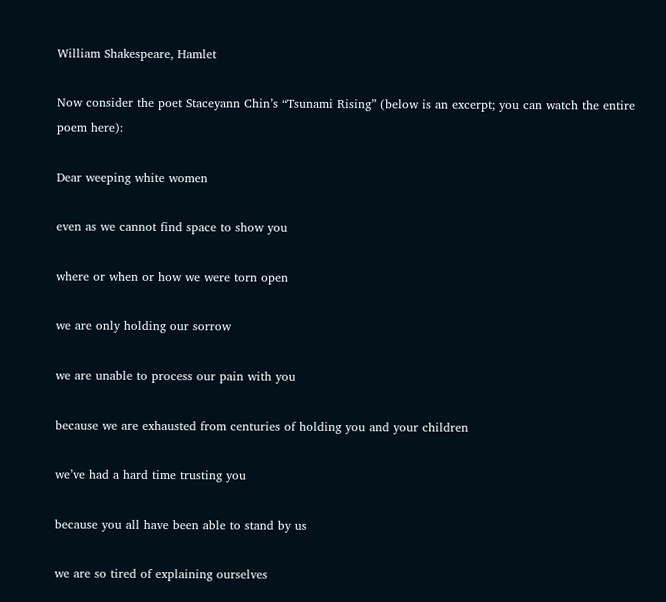William Shakespeare, Hamlet

Now consider the poet Staceyann Chin’s “Tsunami Rising” (below is an excerpt; you can watch the entire poem here):

Dear weeping white women

even as we cannot find space to show you

where or when or how we were torn open

we are only holding our sorrow

we are unable to process our pain with you

because we are exhausted from centuries of holding you and your children

we’ve had a hard time trusting you

because you all have been able to stand by us

we are so tired of explaining ourselves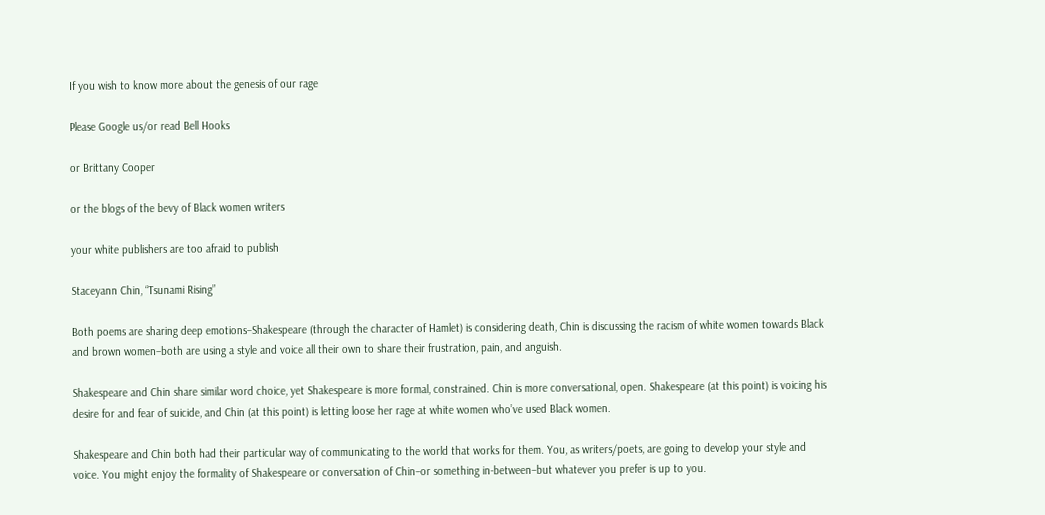If you wish to know more about the genesis of our rage

Please Google us/or read Bell Hooks

or Brittany Cooper

or the blogs of the bevy of Black women writers

your white publishers are too afraid to publish

Staceyann Chin, “Tsunami Rising”

Both poems are sharing deep emotions–Shakespeare (through the character of Hamlet) is considering death, Chin is discussing the racism of white women towards Black and brown women–both are using a style and voice all their own to share their frustration, pain, and anguish.

Shakespeare and Chin share similar word choice, yet Shakespeare is more formal, constrained. Chin is more conversational, open. Shakespeare (at this point) is voicing his desire for and fear of suicide, and Chin (at this point) is letting loose her rage at white women who’ve used Black women.

Shakespeare and Chin both had their particular way of communicating to the world that works for them. You, as writers/poets, are going to develop your style and voice. You might enjoy the formality of Shakespeare or conversation of Chin–or something in-between–but whatever you prefer is up to you.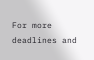For more deadlines and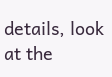details, look at the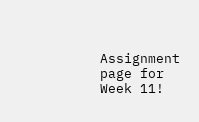Assignment page for Week 11!